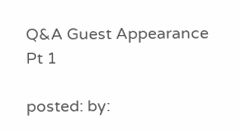Q&A Guest Appearance Pt 1

posted: by: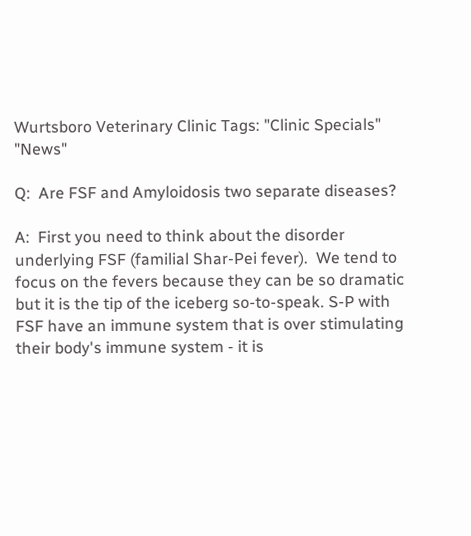Wurtsboro Veterinary Clinic Tags: "Clinic Specials" "News"

Q:  Are FSF and Amyloidosis two separate diseases?

A:  First you need to think about the disorder underlying FSF (familial Shar-Pei fever).  We tend to focus on the fevers because they can be so dramatic but it is the tip of the iceberg so-to-speak. S-P with FSF have an immune system that is over stimulating their body's immune system - it is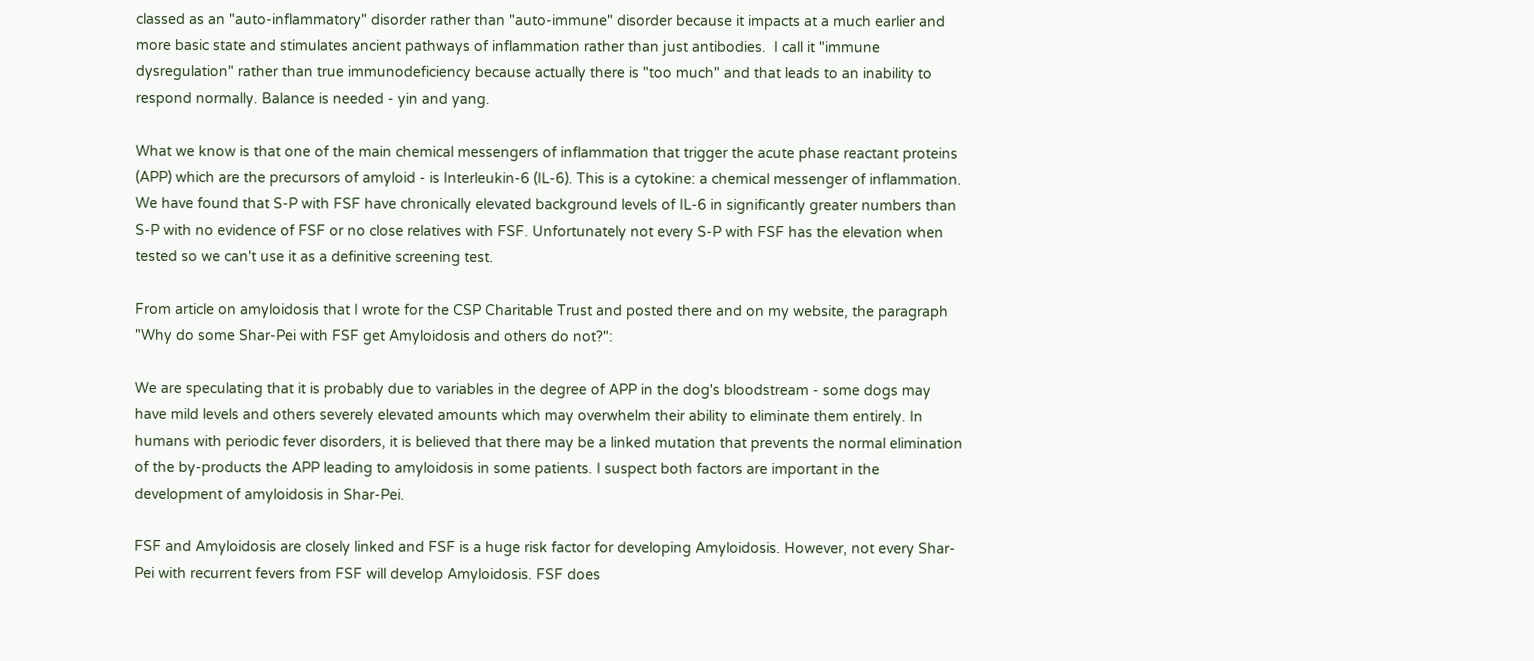classed as an "auto-inflammatory" disorder rather than "auto-immune" disorder because it impacts at a much earlier and more basic state and stimulates ancient pathways of inflammation rather than just antibodies.  I call it "immune dysregulation" rather than true immunodeficiency because actually there is "too much" and that leads to an inability to respond normally. Balance is needed - yin and yang.

What we know is that one of the main chemical messengers of inflammation that trigger the acute phase reactant proteins (APP) which are the precursors of amyloid - is Interleukin-6 (IL-6). This is a cytokine: a chemical messenger of inflammation. We have found that S-P with FSF have chronically elevated background levels of IL-6 in significantly greater numbers than S-P with no evidence of FSF or no close relatives with FSF. Unfortunately not every S-P with FSF has the elevation when tested so we can't use it as a definitive screening test.

From article on amyloidosis that I wrote for the CSP Charitable Trust and posted there and on my website, the paragraph "Why do some Shar-Pei with FSF get Amyloidosis and others do not?":

We are speculating that it is probably due to variables in the degree of APP in the dog's bloodstream - some dogs may have mild levels and others severely elevated amounts which may overwhelm their ability to eliminate them entirely. In humans with periodic fever disorders, it is believed that there may be a linked mutation that prevents the normal elimination of the by-products the APP leading to amyloidosis in some patients. I suspect both factors are important in the development of amyloidosis in Shar-Pei.

FSF and Amyloidosis are closely linked and FSF is a huge risk factor for developing Amyloidosis. However, not every Shar-Pei with recurrent fevers from FSF will develop Amyloidosis. FSF does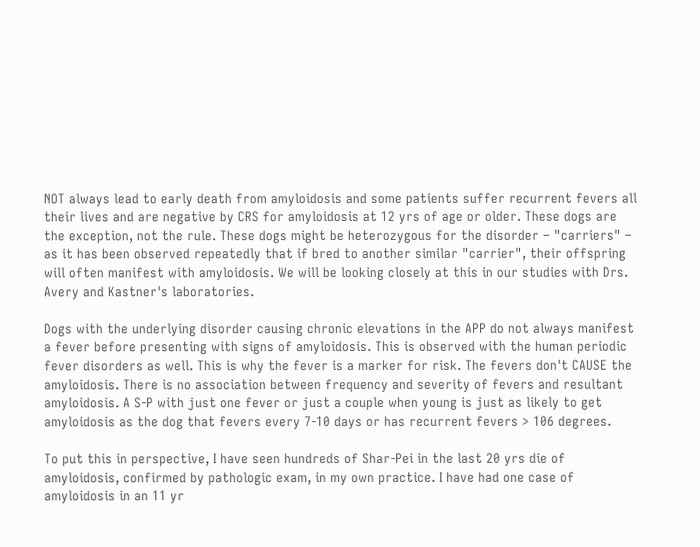NOT always lead to early death from amyloidosis and some patients suffer recurrent fevers all their lives and are negative by CRS for amyloidosis at 12 yrs of age or older. These dogs are the exception, not the rule. These dogs might be heterozygous for the disorder – "carriers" – as it has been observed repeatedly that if bred to another similar "carrier", their offspring will often manifest with amyloidosis. We will be looking closely at this in our studies with Drs. Avery and Kastner's laboratories.

Dogs with the underlying disorder causing chronic elevations in the APP do not always manifest a fever before presenting with signs of amyloidosis. This is observed with the human periodic fever disorders as well. This is why the fever is a marker for risk. The fevers don't CAUSE the amyloidosis. There is no association between frequency and severity of fevers and resultant amyloidosis. A S-P with just one fever or just a couple when young is just as likely to get amyloidosis as the dog that fevers every 7-10 days or has recurrent fevers > 106 degrees.

To put this in perspective, I have seen hundreds of Shar-Pei in the last 20 yrs die of amyloidosis, confirmed by pathologic exam, in my own practice. I have had one case of amyloidosis in an 11 yr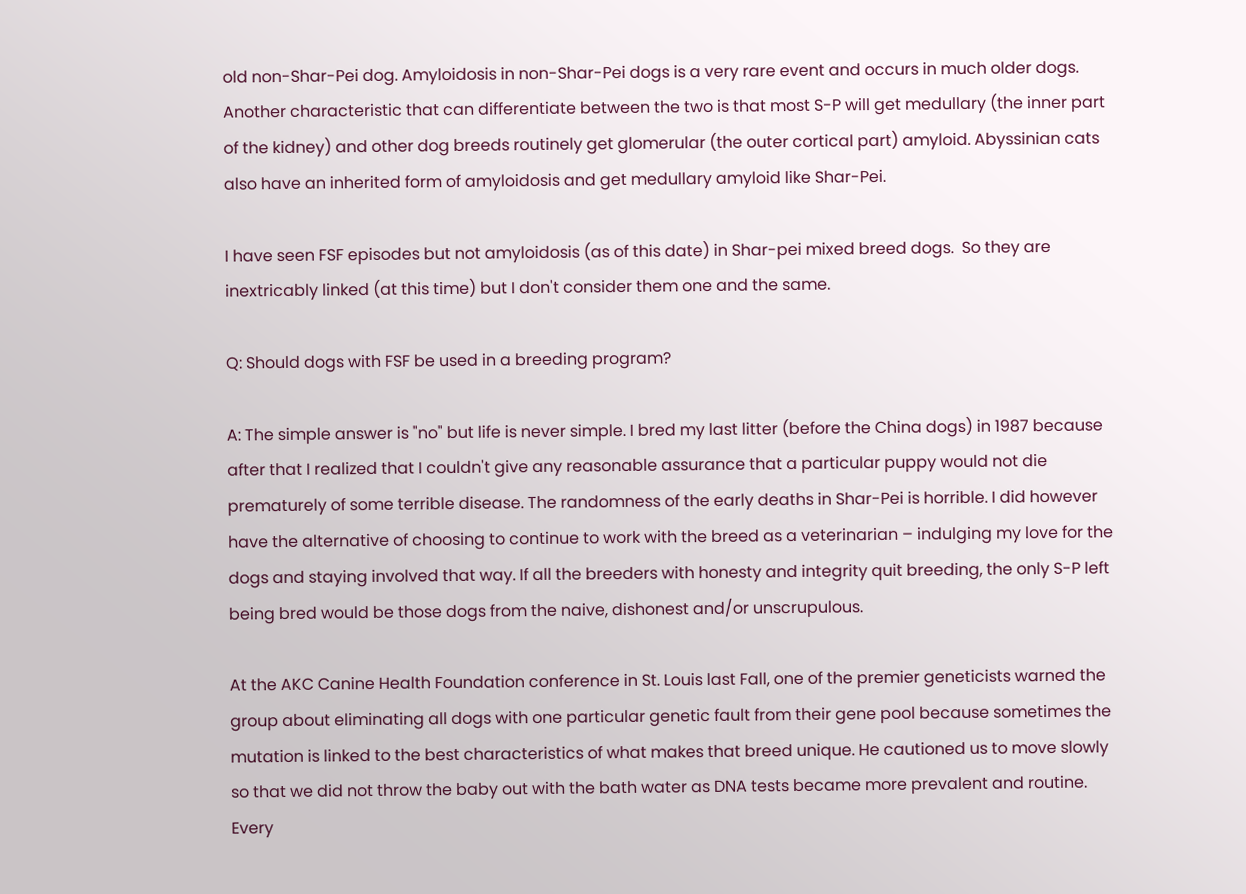old non-Shar-Pei dog. Amyloidosis in non-Shar-Pei dogs is a very rare event and occurs in much older dogs. Another characteristic that can differentiate between the two is that most S-P will get medullary (the inner part of the kidney) and other dog breeds routinely get glomerular (the outer cortical part) amyloid. Abyssinian cats also have an inherited form of amyloidosis and get medullary amyloid like Shar-Pei.

I have seen FSF episodes but not amyloidosis (as of this date) in Shar-pei mixed breed dogs.  So they are inextricably linked (at this time) but I don't consider them one and the same.

Q: Should dogs with FSF be used in a breeding program?

A: The simple answer is "no" but life is never simple. I bred my last litter (before the China dogs) in 1987 because after that I realized that I couldn't give any reasonable assurance that a particular puppy would not die prematurely of some terrible disease. The randomness of the early deaths in Shar-Pei is horrible. I did however have the alternative of choosing to continue to work with the breed as a veterinarian – indulging my love for the dogs and staying involved that way. If all the breeders with honesty and integrity quit breeding, the only S-P left being bred would be those dogs from the naive, dishonest and/or unscrupulous.

At the AKC Canine Health Foundation conference in St. Louis last Fall, one of the premier geneticists warned the group about eliminating all dogs with one particular genetic fault from their gene pool because sometimes the mutation is linked to the best characteristics of what makes that breed unique. He cautioned us to move slowly so that we did not throw the baby out with the bath water as DNA tests became more prevalent and routine.  Every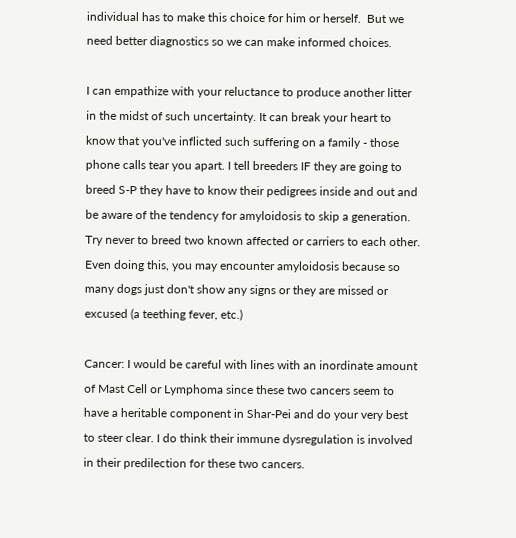individual has to make this choice for him or herself.  But we need better diagnostics so we can make informed choices.

I can empathize with your reluctance to produce another litter in the midst of such uncertainty. It can break your heart to know that you've inflicted such suffering on a family - those phone calls tear you apart. I tell breeders IF they are going to breed S-P they have to know their pedigrees inside and out and be aware of the tendency for amyloidosis to skip a generation. Try never to breed two known affected or carriers to each other. Even doing this, you may encounter amyloidosis because so many dogs just don't show any signs or they are missed or excused (a teething fever, etc.)

Cancer: I would be careful with lines with an inordinate amount of Mast Cell or Lymphoma since these two cancers seem to have a heritable component in Shar-Pei and do your very best to steer clear. I do think their immune dysregulation is involved in their predilection for these two cancers.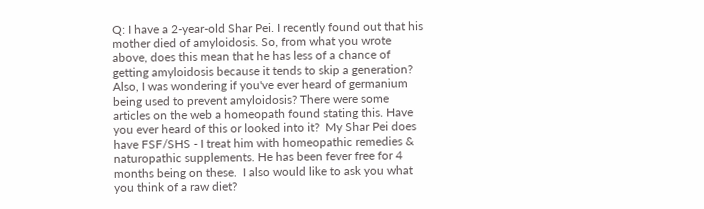Q: I have a 2-year-old Shar Pei. I recently found out that his mother died of amyloidosis. So, from what you wrote above, does this mean that he has less of a chance of getting amyloidosis because it tends to skip a generation? Also, I was wondering if you've ever heard of germanium being used to prevent amyloidosis? There were some articles on the web a homeopath found stating this. Have you ever heard of this or looked into it?  My Shar Pei does have FSF/SHS - I treat him with homeopathic remedies & naturopathic supplements. He has been fever free for 4 months being on these.  I also would like to ask you what you think of a raw diet?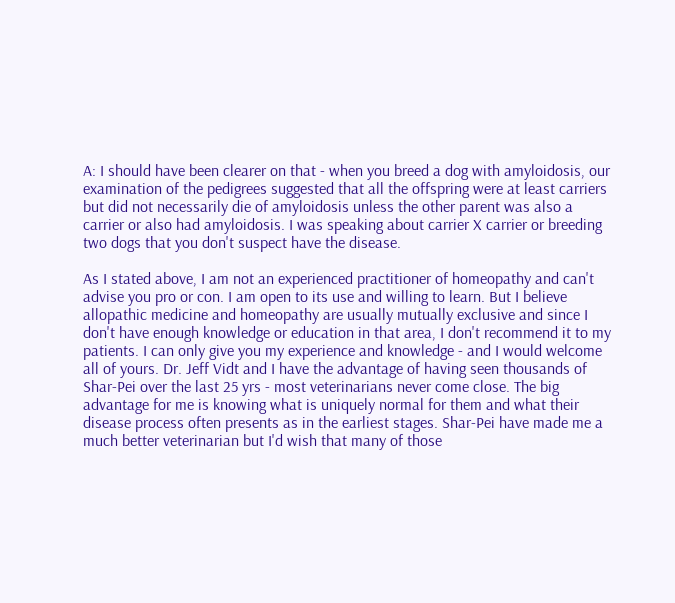A: I should have been clearer on that - when you breed a dog with amyloidosis, our examination of the pedigrees suggested that all the offspring were at least carriers but did not necessarily die of amyloidosis unless the other parent was also a carrier or also had amyloidosis. I was speaking about carrier X carrier or breeding two dogs that you don't suspect have the disease.

As I stated above, I am not an experienced practitioner of homeopathy and can't advise you pro or con. I am open to its use and willing to learn. But I believe allopathic medicine and homeopathy are usually mutually exclusive and since I don't have enough knowledge or education in that area, I don't recommend it to my patients. I can only give you my experience and knowledge - and I would welcome all of yours. Dr. Jeff Vidt and I have the advantage of having seen thousands of Shar-Pei over the last 25 yrs - most veterinarians never come close. The big advantage for me is knowing what is uniquely normal for them and what their disease process often presents as in the earliest stages. Shar-Pei have made me a much better veterinarian but I'd wish that many of those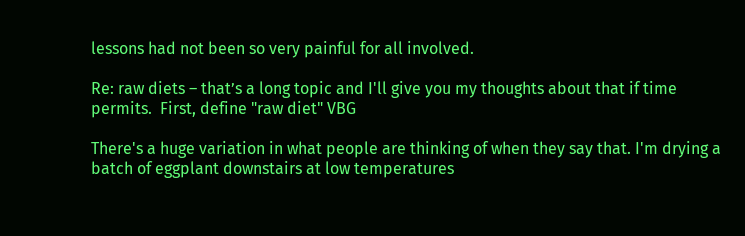lessons had not been so very painful for all involved.

Re: raw diets – that’s a long topic and I'll give you my thoughts about that if time permits.  First, define "raw diet" VBG

There's a huge variation in what people are thinking of when they say that. I'm drying a batch of eggplant downstairs at low temperatures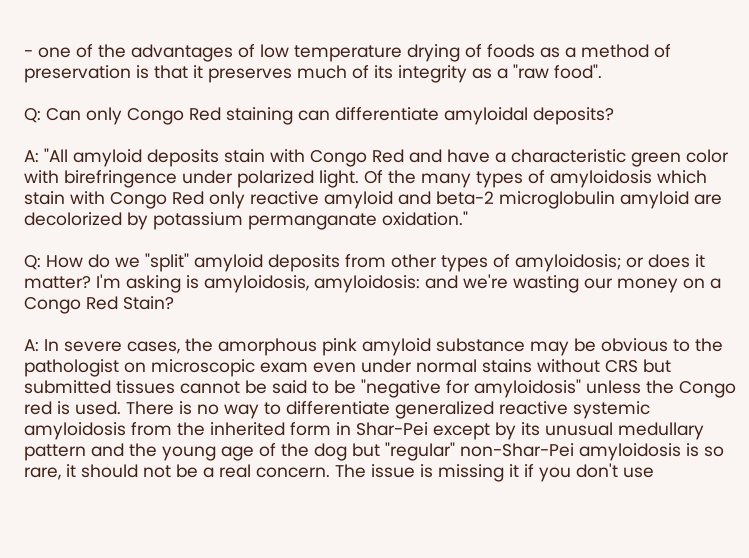- one of the advantages of low temperature drying of foods as a method of preservation is that it preserves much of its integrity as a "raw food".

Q: Can only Congo Red staining can differentiate amyloidal deposits?

A: "All amyloid deposits stain with Congo Red and have a characteristic green color with birefringence under polarized light. Of the many types of amyloidosis which stain with Congo Red only reactive amyloid and beta-2 microglobulin amyloid are decolorized by potassium permanganate oxidation."

Q: How do we "split" amyloid deposits from other types of amyloidosis; or does it matter? I'm asking is amyloidosis, amyloidosis: and we're wasting our money on a Congo Red Stain?

A: In severe cases, the amorphous pink amyloid substance may be obvious to the pathologist on microscopic exam even under normal stains without CRS but submitted tissues cannot be said to be "negative for amyloidosis" unless the Congo red is used. There is no way to differentiate generalized reactive systemic amyloidosis from the inherited form in Shar-Pei except by its unusual medullary pattern and the young age of the dog but "regular" non-Shar-Pei amyloidosis is so rare, it should not be a real concern. The issue is missing it if you don't use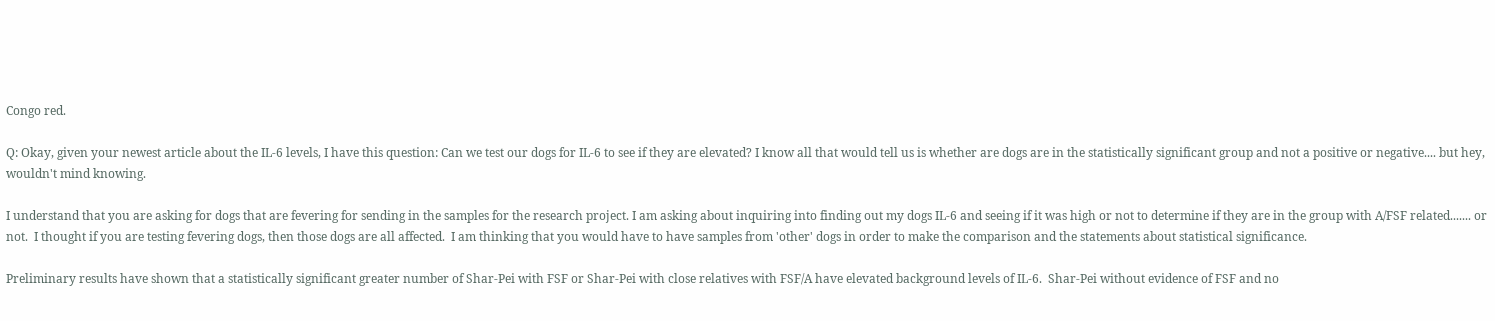Congo red.

Q: Okay, given your newest article about the IL-6 levels, I have this question: Can we test our dogs for IL-6 to see if they are elevated? I know all that would tell us is whether are dogs are in the statistically significant group and not a positive or negative.... but hey, wouldn't mind knowing.

I understand that you are asking for dogs that are fevering for sending in the samples for the research project. I am asking about inquiring into finding out my dogs IL-6 and seeing if it was high or not to determine if they are in the group with A/FSF related....... or not.  I thought if you are testing fevering dogs, then those dogs are all affected.  I am thinking that you would have to have samples from 'other' dogs in order to make the comparison and the statements about statistical significance.

Preliminary results have shown that a statistically significant greater number of Shar-Pei with FSF or Shar-Pei with close relatives with FSF/A have elevated background levels of IL-6.  Shar-Pei without evidence of FSF and no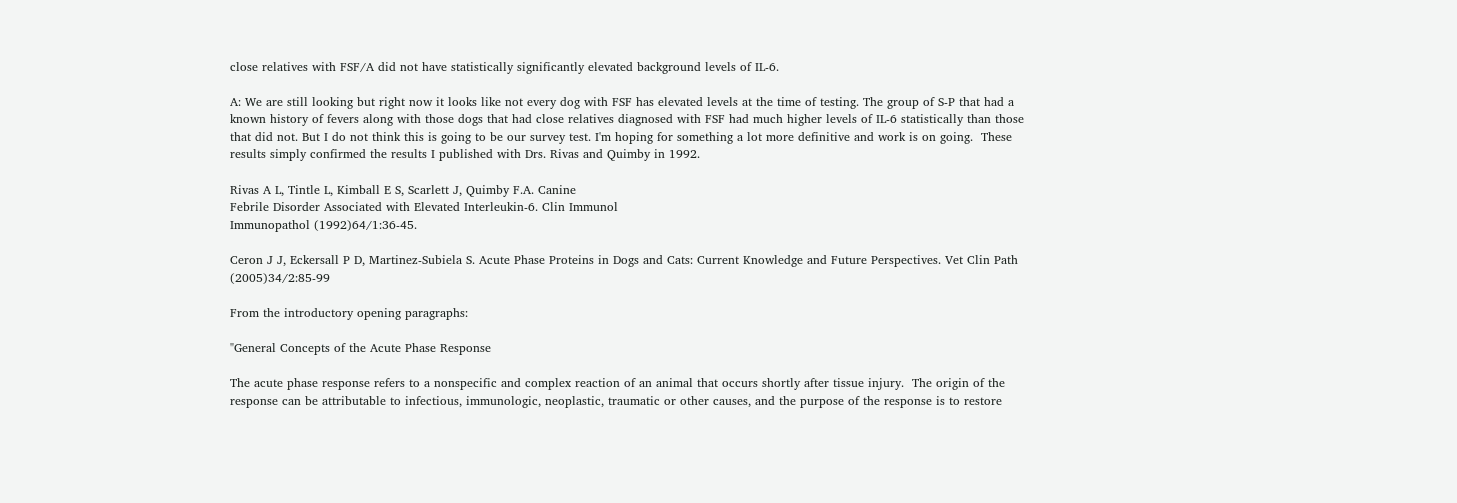close relatives with FSF/A did not have statistically significantly elevated background levels of IL-6.

A: We are still looking but right now it looks like not every dog with FSF has elevated levels at the time of testing. The group of S-P that had a known history of fevers along with those dogs that had close relatives diagnosed with FSF had much higher levels of IL-6 statistically than those that did not. But I do not think this is going to be our survey test. I'm hoping for something a lot more definitive and work is on going.  These results simply confirmed the results I published with Drs. Rivas and Quimby in 1992.

Rivas A L, Tintle L, Kimball E S, Scarlett J, Quimby F.A. Canine
Febrile Disorder Associated with Elevated Interleukin-6. Clin Immunol
Immunopathol (1992)64/1:36-45.

Ceron J J, Eckersall P D, Martinez-Subiela S. Acute Phase Proteins in Dogs and Cats: Current Knowledge and Future Perspectives. Vet Clin Path (2005)34/2:85-99

From the introductory opening paragraphs:

"General Concepts of the Acute Phase Response

The acute phase response refers to a nonspecific and complex reaction of an animal that occurs shortly after tissue injury.  The origin of the response can be attributable to infectious, immunologic, neoplastic, traumatic or other causes, and the purpose of the response is to restore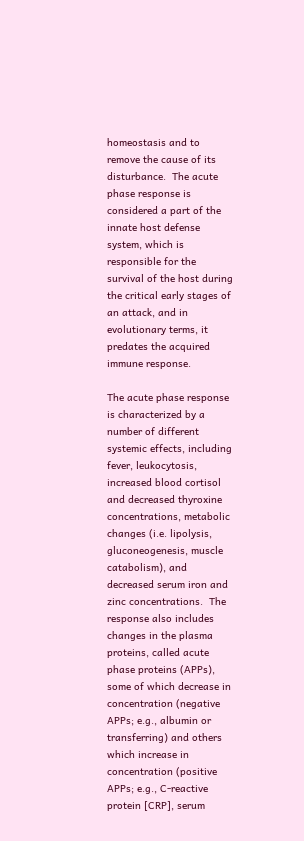homeostasis and to remove the cause of its disturbance.  The acute phase response is considered a part of the innate host defense system, which is responsible for the survival of the host during the critical early stages of an attack, and in evolutionary terms, it predates the acquired immune response.

The acute phase response is characterized by a number of different systemic effects, including fever, leukocytosis, increased blood cortisol and decreased thyroxine concentrations, metabolic changes (i.e. lipolysis, gluconeogenesis, muscle catabolism), and decreased serum iron and zinc concentrations.  The response also includes changes in the plasma proteins, called acute phase proteins (APPs), some of which decrease in concentration (negative APPs; e.g., albumin or transferring) and others which increase in concentration (positive APPs; e.g., C-reactive protein [CRP], serum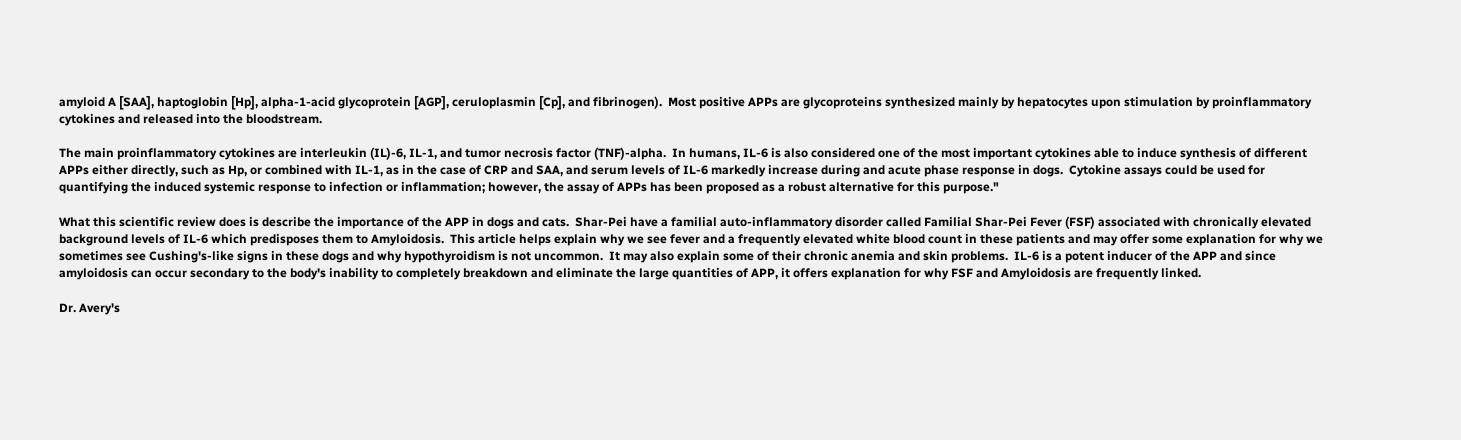amyloid A [SAA], haptoglobin [Hp], alpha-1-acid glycoprotein [AGP], ceruloplasmin [Cp], and fibrinogen).  Most positive APPs are glycoproteins synthesized mainly by hepatocytes upon stimulation by proinflammatory cytokines and released into the bloodstream.

The main proinflammatory cytokines are interleukin (IL)-6, IL-1, and tumor necrosis factor (TNF)-alpha.  In humans, IL-6 is also considered one of the most important cytokines able to induce synthesis of different APPs either directly, such as Hp, or combined with IL-1, as in the case of CRP and SAA, and serum levels of IL-6 markedly increase during and acute phase response in dogs.  Cytokine assays could be used for quantifying the induced systemic response to infection or inflammation; however, the assay of APPs has been proposed as a robust alternative for this purpose."

What this scientific review does is describe the importance of the APP in dogs and cats.  Shar-Pei have a familial auto-inflammatory disorder called Familial Shar-Pei Fever (FSF) associated with chronically elevated background levels of IL-6 which predisposes them to Amyloidosis.  This article helps explain why we see fever and a frequently elevated white blood count in these patients and may offer some explanation for why we sometimes see Cushing's-like signs in these dogs and why hypothyroidism is not uncommon.  It may also explain some of their chronic anemia and skin problems.  IL-6 is a potent inducer of the APP and since amyloidosis can occur secondary to the body's inability to completely breakdown and eliminate the large quantities of APP, it offers explanation for why FSF and Amyloidosis are frequently linked.

Dr. Avery's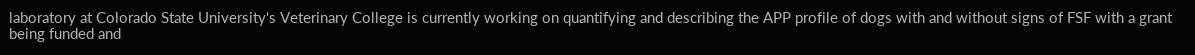laboratory at Colorado State University's Veterinary College is currently working on quantifying and describing the APP profile of dogs with and without signs of FSF with a grant being funded and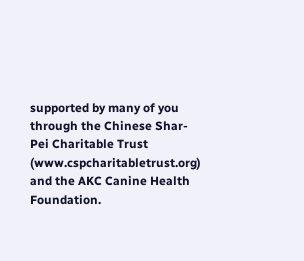supported by many of you through the Chinese Shar-Pei Charitable Trust (www.cspcharitabletrust.org) and the AKC Canine Health Foundation.